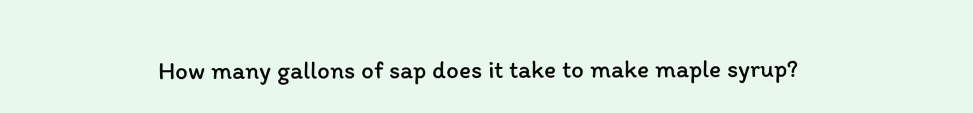How many gallons of sap does it take to make maple syrup?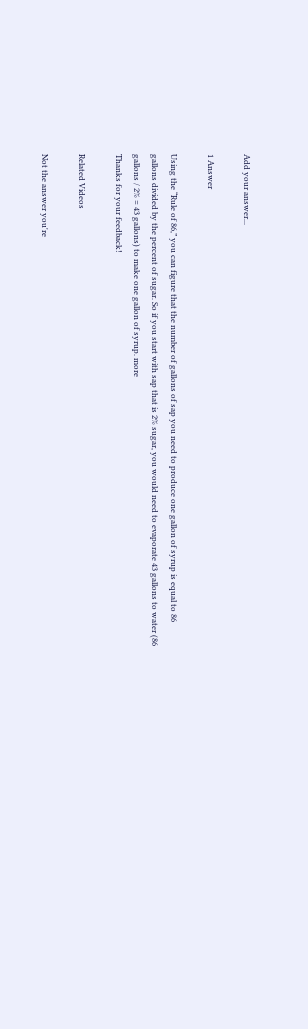Add your answer...

1 Answer

Using the “Rule of 86,” you can figure that the number of gallons of sap you need to produce one gallon of syrup is equal to 86 gallons divided by the percent of sugar. So if you start with sap that is 2% sugar, you would need to evaporate 43 gallons to water (86 gallons / 2% = 43 gallons) to make one gallon of syrup. more
Thanks for your feedback!

Related Videos

Not the answer you're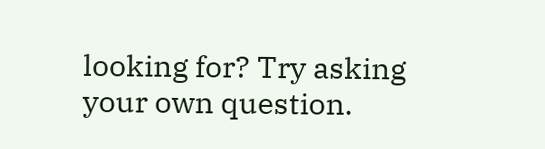looking for? Try asking your own question.